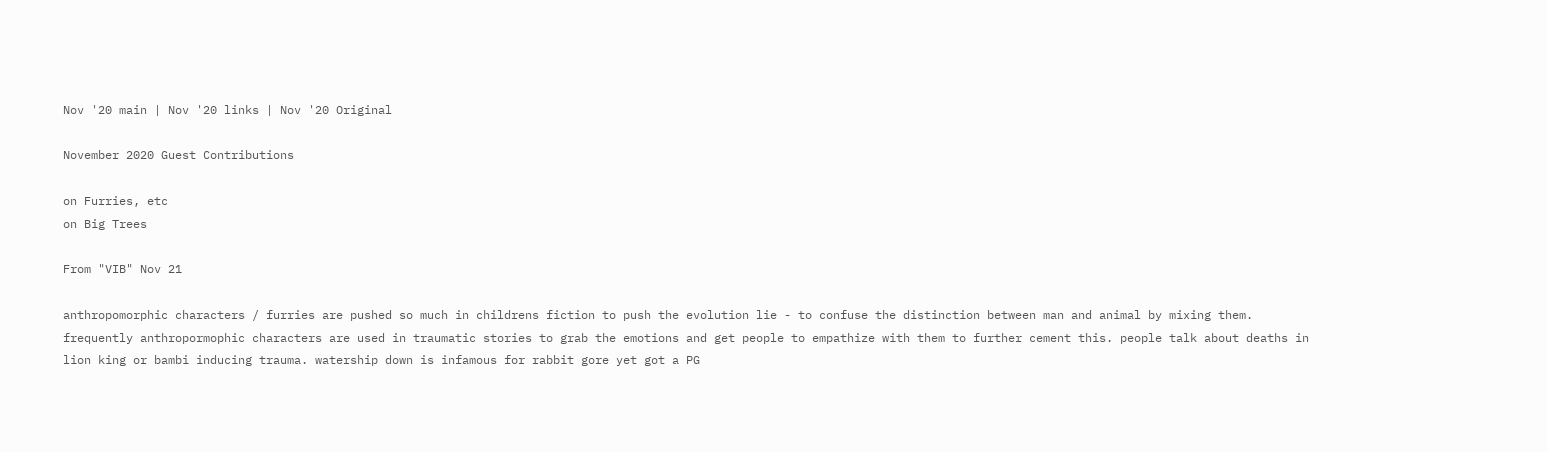Nov '20 main | Nov '20 links | Nov '20 Original

November 2020 Guest Contributions

on Furries, etc
on Big Trees

From "VIB" Nov 21

anthropomorphic characters / furries are pushed so much in childrens fiction to push the evolution lie - to confuse the distinction between man and animal by mixing them. frequently anthropormophic characters are used in traumatic stories to grab the emotions and get people to empathize with them to further cement this. people talk about deaths in lion king or bambi inducing trauma. watership down is infamous for rabbit gore yet got a PG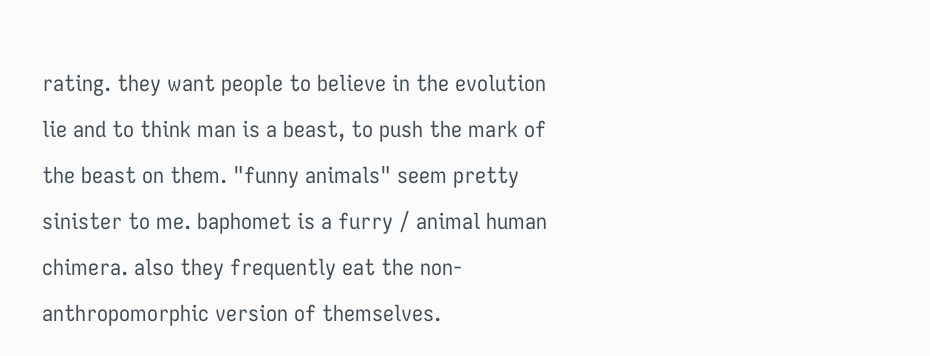rating. they want people to believe in the evolution lie and to think man is a beast, to push the mark of the beast on them. "funny animals" seem pretty sinister to me. baphomet is a furry / animal human chimera. also they frequently eat the non-anthropomorphic version of themselves.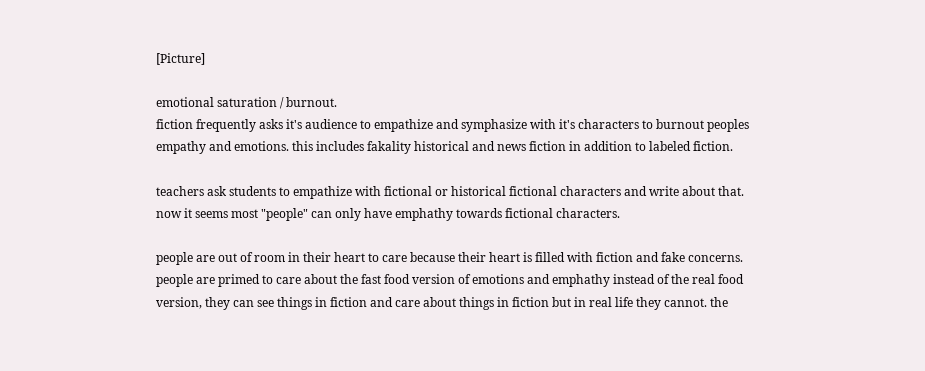[Picture]

emotional saturation / burnout.
fiction frequently asks it's audience to empathize and symphasize with it's characters to burnout peoples empathy and emotions. this includes fakality historical and news fiction in addition to labeled fiction.

teachers ask students to empathize with fictional or historical fictional characters and write about that.
now it seems most "people" can only have emphathy towards fictional characters.

people are out of room in their heart to care because their heart is filled with fiction and fake concerns.
people are primed to care about the fast food version of emotions and emphathy instead of the real food version, they can see things in fiction and care about things in fiction but in real life they cannot. the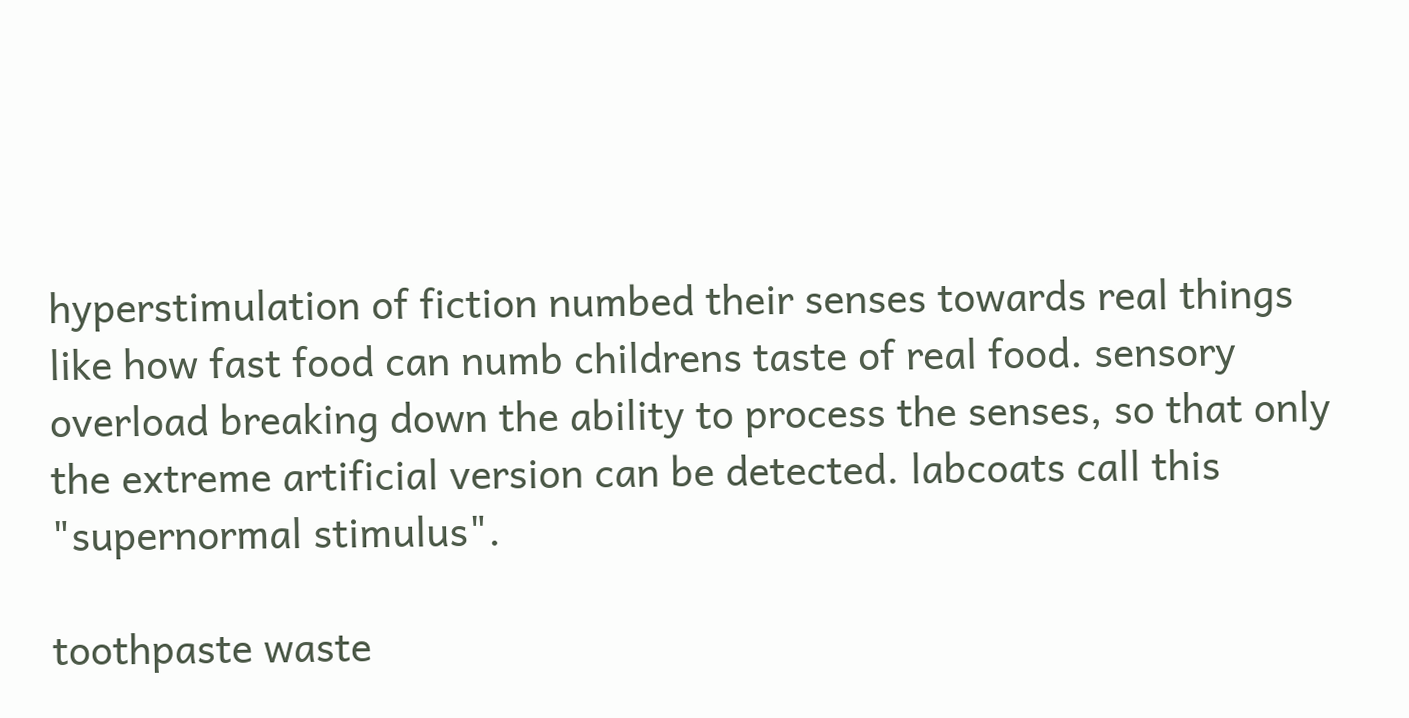hyperstimulation of fiction numbed their senses towards real things like how fast food can numb childrens taste of real food. sensory overload breaking down the ability to process the senses, so that only the extreme artificial version can be detected. labcoats call this "supernormal stimulus".

toothpaste waste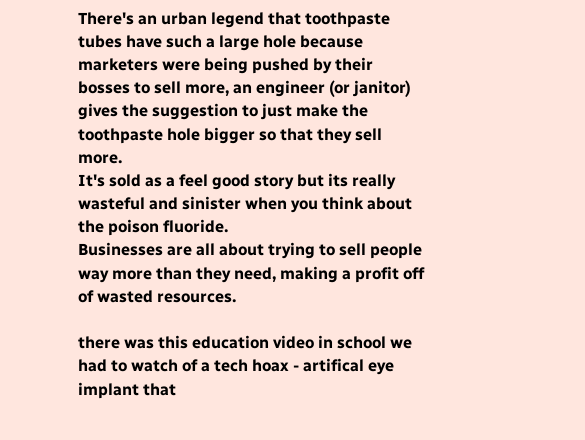There's an urban legend that toothpaste tubes have such a large hole because marketers were being pushed by their bosses to sell more, an engineer (or janitor) gives the suggestion to just make the toothpaste hole bigger so that they sell more.
It's sold as a feel good story but its really wasteful and sinister when you think about the poison fluoride.
Businesses are all about trying to sell people way more than they need, making a profit off of wasted resources.

there was this education video in school we had to watch of a tech hoax - artifical eye implant that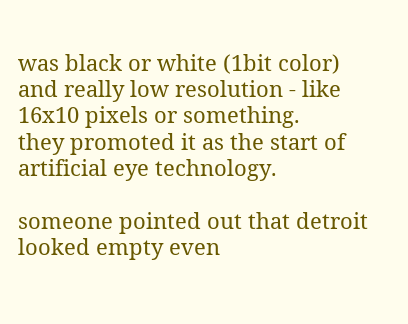was black or white (1bit color) and really low resolution - like 16x10 pixels or something.
they promoted it as the start of artificial eye technology.

someone pointed out that detroit looked empty even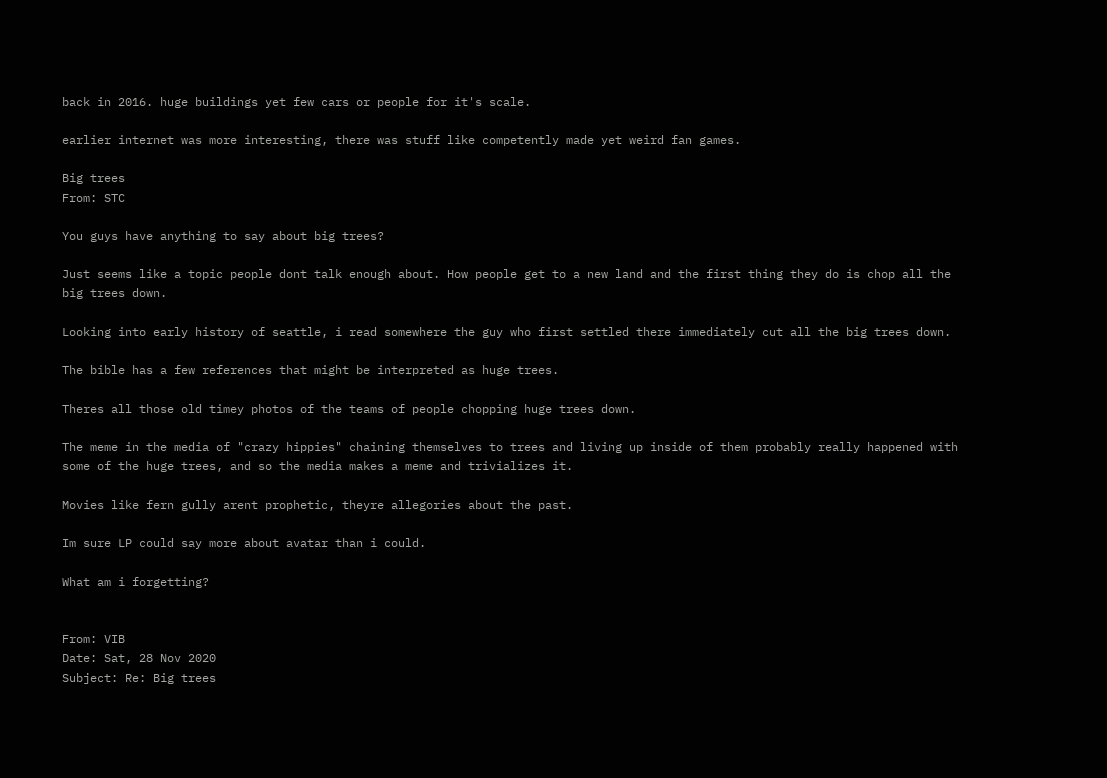back in 2016. huge buildings yet few cars or people for it's scale.

earlier internet was more interesting, there was stuff like competently made yet weird fan games.

Big trees
From: STC

You guys have anything to say about big trees?

Just seems like a topic people dont talk enough about. How people get to a new land and the first thing they do is chop all the big trees down.

Looking into early history of seattle, i read somewhere the guy who first settled there immediately cut all the big trees down.

The bible has a few references that might be interpreted as huge trees.

Theres all those old timey photos of the teams of people chopping huge trees down.

The meme in the media of "crazy hippies" chaining themselves to trees and living up inside of them probably really happened with some of the huge trees, and so the media makes a meme and trivializes it.

Movies like fern gully arent prophetic, theyre allegories about the past.

Im sure LP could say more about avatar than i could.

What am i forgetting?


From: VIB
Date: Sat, 28 Nov 2020
Subject: Re: Big trees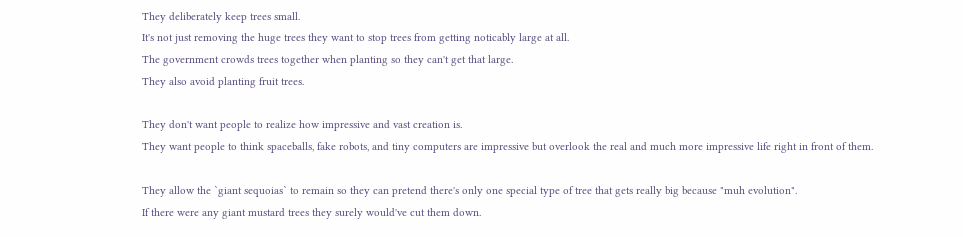They deliberately keep trees small.
It's not just removing the huge trees they want to stop trees from getting noticably large at all.
The government crowds trees together when planting so they can't get that large.
They also avoid planting fruit trees.

They don't want people to realize how impressive and vast creation is.
They want people to think spaceballs, fake robots, and tiny computers are impressive but overlook the real and much more impressive life right in front of them.

They allow the `giant sequoias` to remain so they can pretend there's only one special type of tree that gets really big because "muh evolution".
If there were any giant mustard trees they surely would've cut them down.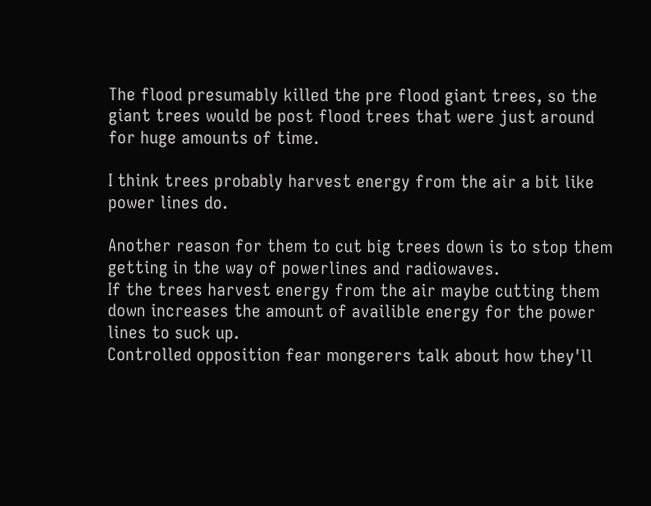The flood presumably killed the pre flood giant trees, so the giant trees would be post flood trees that were just around for huge amounts of time.

I think trees probably harvest energy from the air a bit like power lines do.

Another reason for them to cut big trees down is to stop them getting in the way of powerlines and radiowaves.
If the trees harvest energy from the air maybe cutting them down increases the amount of availible energy for the power lines to suck up.
Controlled opposition fear mongerers talk about how they'll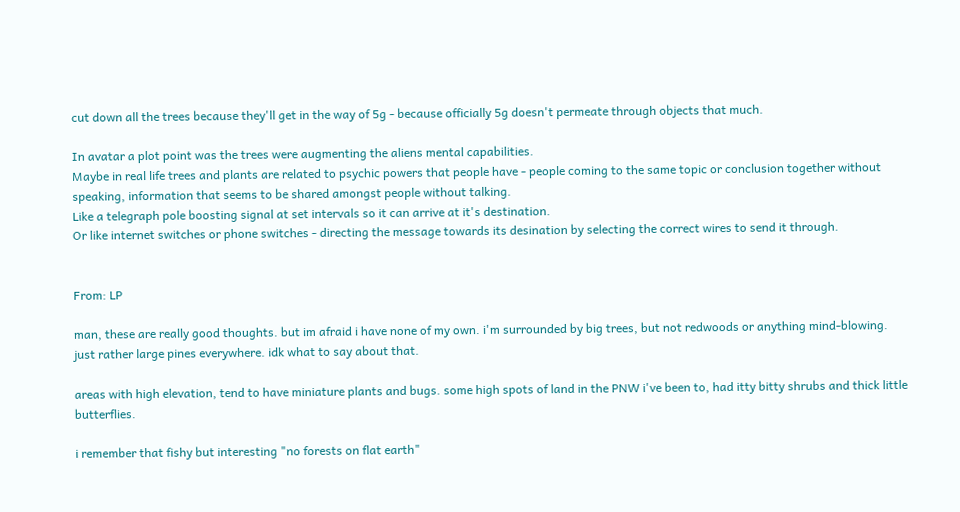cut down all the trees because they'll get in the way of 5g - because officially 5g doesn't permeate through objects that much.

In avatar a plot point was the trees were augmenting the aliens mental capabilities.
Maybe in real life trees and plants are related to psychic powers that people have - people coming to the same topic or conclusion together without speaking, information that seems to be shared amongst people without talking.
Like a telegraph pole boosting signal at set intervals so it can arrive at it's destination.
Or like internet switches or phone switches - directing the message towards its desination by selecting the correct wires to send it through.


From: LP

man, these are really good thoughts. but im afraid i have none of my own. i'm surrounded by big trees, but not redwoods or anything mind-blowing. just rather large pines everywhere. idk what to say about that.

areas with high elevation, tend to have miniature plants and bugs. some high spots of land in the PNW i've been to, had itty bitty shrubs and thick little butterflies.

i remember that fishy but interesting "no forests on flat earth"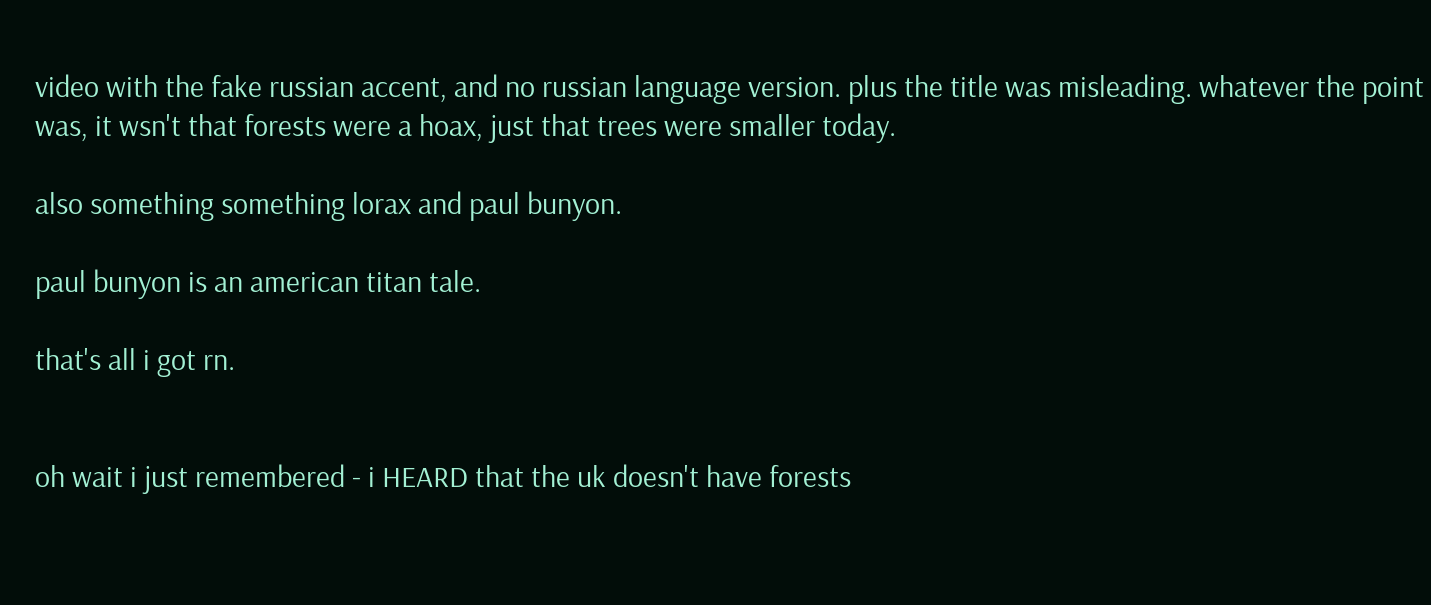video with the fake russian accent, and no russian language version. plus the title was misleading. whatever the point was, it wsn't that forests were a hoax, just that trees were smaller today.

also something something lorax and paul bunyon.

paul bunyon is an american titan tale.

that's all i got rn.


oh wait i just remembered - i HEARD that the uk doesn't have forests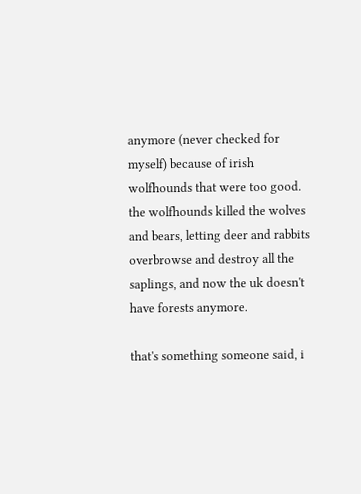anymore (never checked for myself) because of irish wolfhounds that were too good. the wolfhounds killed the wolves and bears, letting deer and rabbits overbrowse and destroy all the saplings, and now the uk doesn't have forests anymore.

that's something someone said, i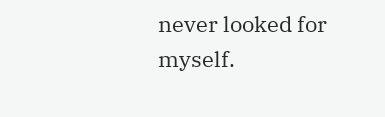never looked for myself.